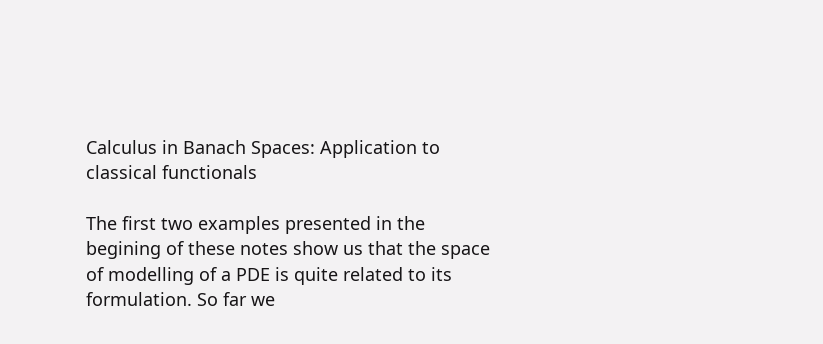Calculus in Banach Spaces: Application to classical functionals

The first two examples presented in the begining of these notes show us that the space of modelling of a PDE is quite related to its formulation. So far we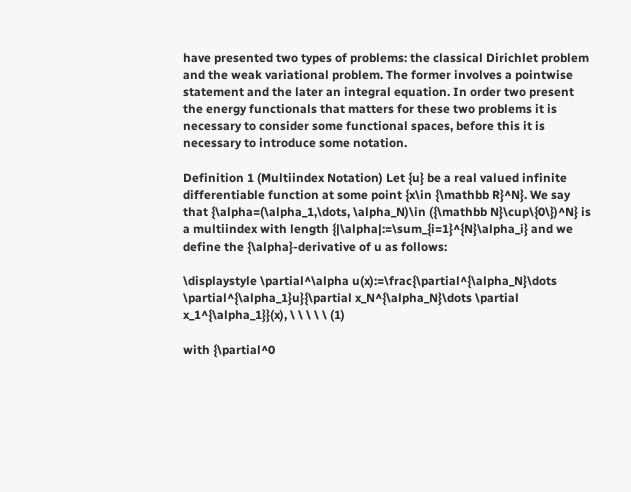have presented two types of problems: the classical Dirichlet problem and the weak variational problem. The former involves a pointwise statement and the later an integral equation. In order two present the energy functionals that matters for these two problems it is necessary to consider some functional spaces, before this it is necessary to introduce some notation.

Definition 1 (Multiindex Notation) Let {u} be a real valued infinite differentiable function at some point {x\in {\mathbb R}^N}. We say that {\alpha=(\alpha_1,\dots, \alpha_N)\in ({\mathbb N}\cup\{0\})^N} is a multiindex with length {|\alpha|:=\sum_{i=1}^{N}\alpha_i} and we define the {\alpha}-derivative of u as follows:

\displaystyle \partial^\alpha u(x):=\frac{\partial^{\alpha_N}\dots \partial^{\alpha_1}u}{\partial x_N^{\alpha_N}\dots \partial x_1^{\alpha_1}}(x), \ \ \ \ \ (1)

with {\partial^0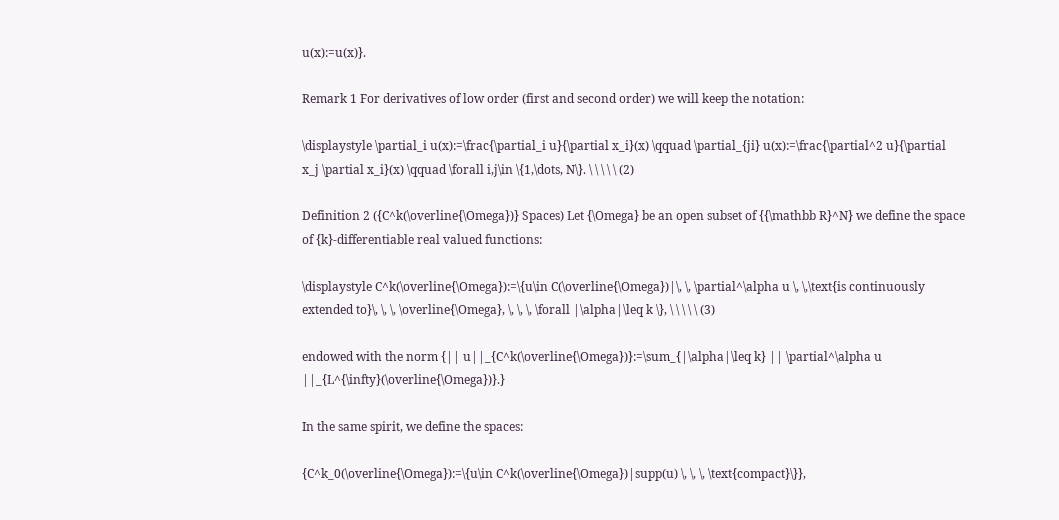u(x):=u(x)}.

Remark 1 For derivatives of low order (first and second order) we will keep the notation:

\displaystyle \partial_i u(x):=\frac{\partial_i u}{\partial x_i}(x) \qquad \partial_{ji} u(x):=\frac{\partial^2 u}{\partial x_j \partial x_i}(x) \qquad \forall i,j\in \{1,\dots, N\}. \ \ \ \ \ (2)

Definition 2 ({C^k(\overline{\Omega})} Spaces) Let {\Omega} be an open subset of {{\mathbb R}^N} we define the space of {k}-differentiable real valued functions:

\displaystyle C^k(\overline{\Omega}):=\{u\in C(\overline{\Omega})|\, \, \partial^\alpha u \, \,\text{is continuously extended to}\, \, \, \overline{\Omega}, \, \, \, \forall |\alpha|\leq k \}, \ \ \ \ \ (3)

endowed with the norm {|| u||_{C^k(\overline{\Omega})}:=\sum_{|\alpha|\leq k} || \partial^\alpha u ||_{L^{\infty}(\overline{\Omega})}.}

In the same spirit, we define the spaces:

{C^k_0(\overline{\Omega}):=\{u\in C^k(\overline{\Omega})|supp(u) \, \, \, \text{compact}\}},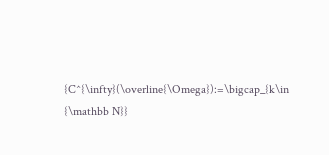{C^{\infty}(\overline{\Omega}):=\bigcap_{k\in {\mathbb N}}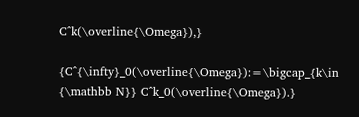C^k(\overline{\Omega}),}

{C^{\infty}_0(\overline{\Omega}):=\bigcap_{k\in {\mathbb N}} C^k_0(\overline{\Omega}).}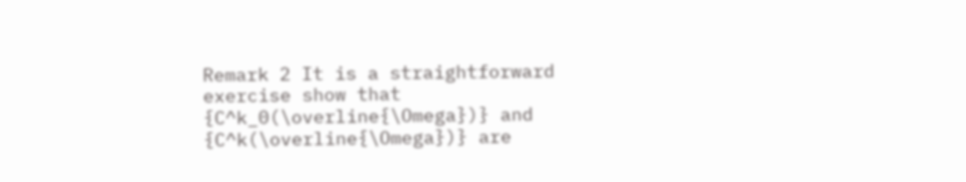Remark 2 It is a straightforward exercise show that {C^k_0(\overline{\Omega})} and {C^k(\overline{\Omega})} are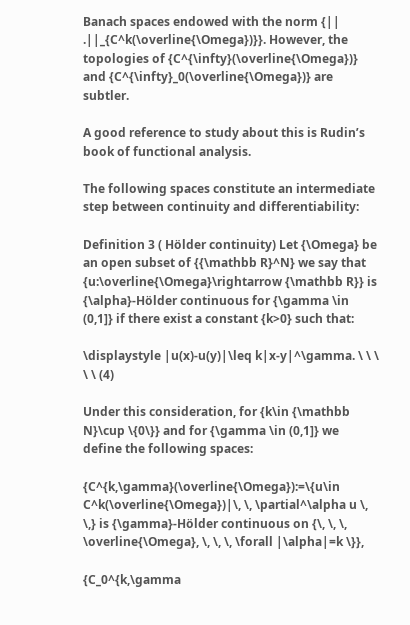Banach spaces endowed with the norm {|| .||_{C^k(\overline{\Omega})}}. However, the topologies of {C^{\infty}(\overline{\Omega})} and {C^{\infty}_0(\overline{\Omega})} are subtler.

A good reference to study about this is Rudin’s book of functional analysis.

The following spaces constitute an intermediate step between continuity and differentiability:

Definition 3 ( Hölder continuity) Let {\Omega} be an open subset of {{\mathbb R}^N} we say that {u:\overline{\Omega}\rightarrow {\mathbb R}} is {\alpha}-Hölder continuous for {\gamma \in (0,1]} if there exist a constant {k>0} such that:

\displaystyle |u(x)-u(y)|\leq k|x-y|^\gamma. \ \ \ \ \ (4)

Under this consideration, for {k\in {\mathbb N}\cup \{0\}} and for {\gamma \in (0,1]} we define the following spaces:

{C^{k,\gamma}(\overline{\Omega}):=\{u\in C^k(\overline{\Omega})|\, \, \partial^\alpha u \, \,} is {\gamma}-Hölder continuous on {\, \, \, \overline{\Omega}, \, \, \, \forall |\alpha|=k \}},

{C_0^{k,\gamma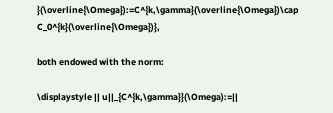}(\overline{\Omega}):=C^{k,\gamma}(\overline{\Omega})\cap C_0^{k}(\overline{\Omega})},

both endowed with the norm:

\displaystyle || u||_{C^{k,\gamma}}(\Omega):=||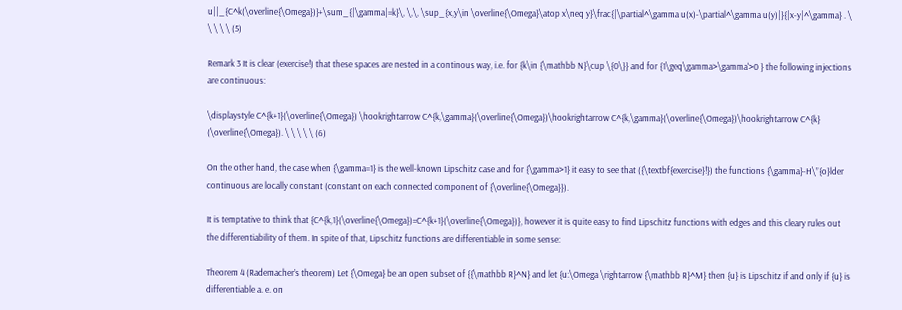u||_{C^k(\overline{\Omega})}+\sum_{|\gamma|=k}\, \,\, \sup_{x,y\in \overline{\Omega}\atop x\neq y}\frac{|\partial^\gamma u(x)-\partial^\gamma u(y)|}{|x-y|^\gamma} . \ \ \ \ \ (5)

Remark 3 It is clear (exercise!) that these spaces are nested in a continous way, i.e. for {k\in {\mathbb N}\cup \{0\}} and for {1\geq\gamma>\gamma'>0 } the following injections are continuous:

\displaystyle C^{k+1}(\overline{\Omega}) \hookrightarrow C^{k,\gamma}(\overline{\Omega})\hookrightarrow C^{k,\gamma}(\overline{\Omega})\hookrightarrow C^{k} (\overline{\Omega}). \ \ \ \ \ (6)

On the other hand, the case when {\gamma=1} is the well-known Lipschitz case and for {\gamma>1} it easy to see that ({\textbf{exercise}!}) the functions {\gamma}-H\”{o}lder continuous are locally constant (constant on each connected component of {\overline{\Omega}}).

It is temptative to think that {C^{k,1}(\overline{\Omega})=C^{k+1}(\overline{\Omega})}, however it is quite easy to find Lipschitz functions with edges and this cleary rules out the differentiability of them. In spite of that, Lipschitz functions are differentiable in some sense:

Theorem 4 (Rademacher’s theorem) Let {\Omega} be an open subset of {{\mathbb R}^N} and let {u:\Omega \rightarrow {\mathbb R}^M} then {u} is Lipschitz if and only if {u} is differentiable a. e. on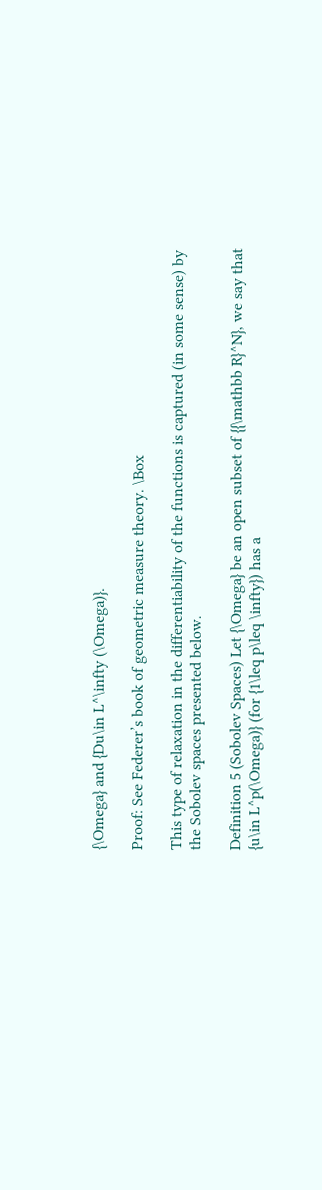{\Omega} and {Du\in L^\infty (\Omega)}.

Proof: See Federer’s book of geometric measure theory. \Box

This type of relaxation in the differentiability of the functions is captured (in some sense) by the Sobolev spaces presented below.

Definition 5 (Sobolev Spaces) Let {\Omega} be an open subset of {{\mathbb R}^N}, we say that {u\in L^p(\Omega)} (for {1\leq p\leq \infty}) has a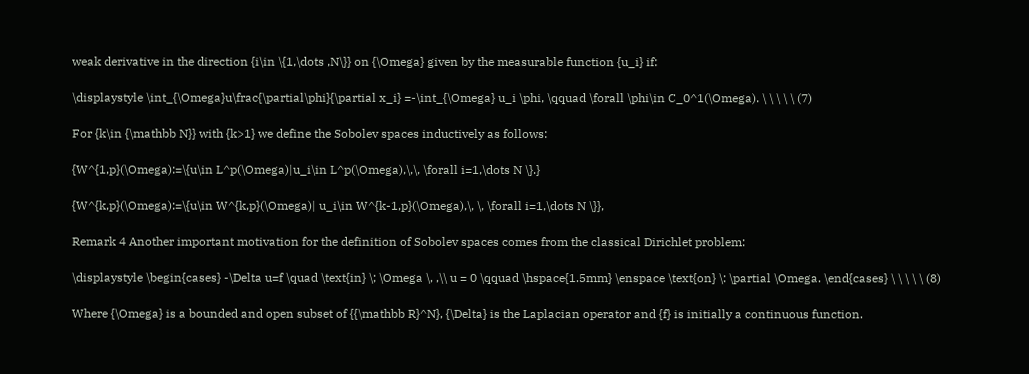weak derivative in the direction {i\in \{1,\dots ,N\}} on {\Omega} given by the measurable function {u_i} if:

\displaystyle \int_{\Omega}u\frac{\partial\phi}{\partial x_i} =-\int_{\Omega} u_i \phi, \qquad \forall \phi\in C_0^1(\Omega). \ \ \ \ \ (7)

For {k\in {\mathbb N}} with {k>1} we define the Sobolev spaces inductively as follows:

{W^{1,p}(\Omega):=\{u\in L^p(\Omega)|u_i\in L^p(\Omega),\,\, \forall i=1,\dots N \}.}

{W^{k,p}(\Omega):=\{u\in W^{k,p}(\Omega)| u_i\in W^{k-1,p}(\Omega),\, \, \forall i=1,\dots N \}},

Remark 4 Another important motivation for the definition of Sobolev spaces comes from the classical Dirichlet problem:

\displaystyle \begin{cases} -\Delta u=f \quad \text{in} \; \Omega \, ,\\ u = 0 \qquad \hspace{1.5mm} \enspace \text{on} \: \partial \Omega. \end{cases} \ \ \ \ \ (8)

Where {\Omega} is a bounded and open subset of {{\mathbb R}^N}, {\Delta} is the Laplacian operator and {f} is initially a continuous function.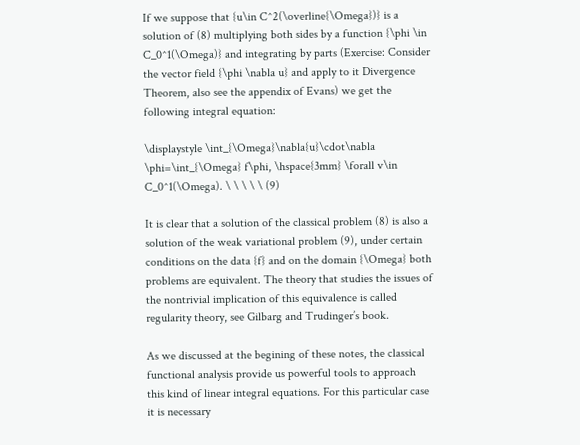If we suppose that {u\in C^2(\overline{\Omega})} is a solution of (8) multiplying both sides by a function {\phi \in C_0^1(\Omega)} and integrating by parts (Exercise: Consider the vector field {\phi \nabla u} and apply to it Divergence Theorem, also see the appendix of Evans) we get the following integral equation:

\displaystyle \int_{\Omega}\nabla{u}\cdot\nabla \phi=\int_{\Omega} f\phi, \hspace{3mm} \forall v\in C_0^1(\Omega). \ \ \ \ \ (9)

It is clear that a solution of the classical problem (8) is also a solution of the weak variational problem (9), under certain conditions on the data {f} and on the domain {\Omega} both problems are equivalent. The theory that studies the issues of the nontrivial implication of this equivalence is called regularity theory, see Gilbarg and Trudinger’s book.

As we discussed at the begining of these notes, the classical functional analysis provide us powerful tools to approach this kind of linear integral equations. For this particular case it is necessary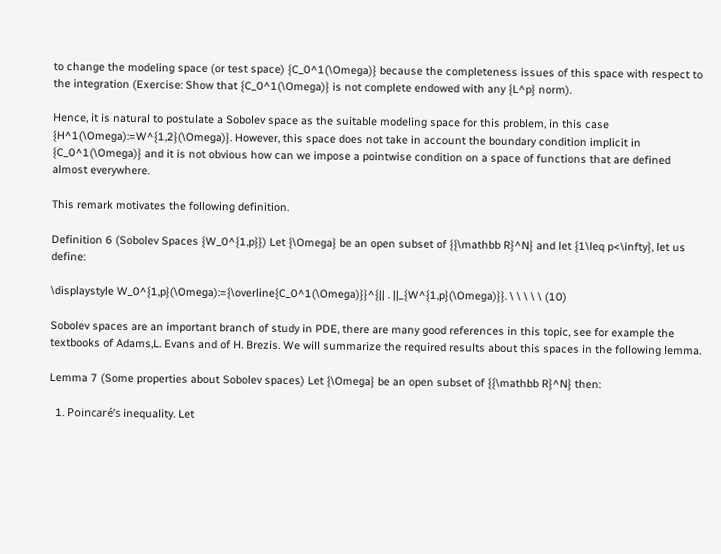to change the modeling space (or test space) {C_0^1(\Omega)} because the completeness issues of this space with respect to the integration (Exercise: Show that {C_0^1(\Omega)} is not complete endowed with any {L^p} norm).

Hence, it is natural to postulate a Sobolev space as the suitable modeling space for this problem, in this case {H^1(\Omega):=W^{1,2}(\Omega)}. However, this space does not take in account the boundary condition implicit in {C_0^1(\Omega)} and it is not obvious how can we impose a pointwise condition on a space of functions that are defined almost everywhere.

This remark motivates the following definition.

Definition 6 (Sobolev Spaces {W_0^{1,p}}) Let {\Omega} be an open subset of {{\mathbb R}^N} and let {1\leq p<\infty}, let us define:

\displaystyle W_0^{1,p}(\Omega):={\overline{C_0^1(\Omega)}}^{|| . ||_{W^{1,p}(\Omega)}}. \ \ \ \ \ (10)

Sobolev spaces are an important branch of study in PDE, there are many good references in this topic, see for example the textbooks of Adams,L. Evans and of H. Brezis. We will summarize the required results about this spaces in the following lemma.

Lemma 7 (Some properties about Sobolev spaces) Let {\Omega} be an open subset of {{\mathbb R}^N} then:

  1. Poincaré’s inequality. Let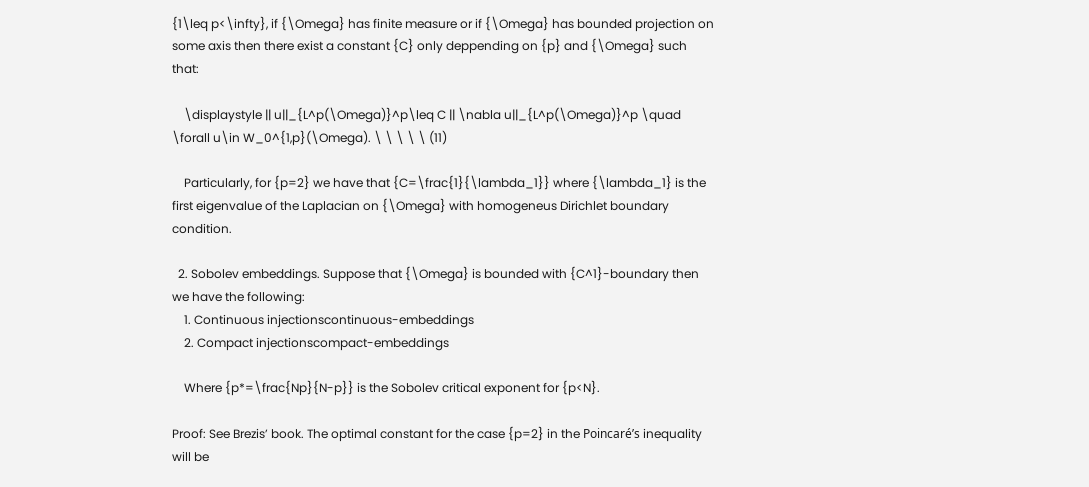{1\leq p<\infty}, if {\Omega} has finite measure or if {\Omega} has bounded projection on some axis then there exist a constant {C} only deppending on {p} and {\Omega} such that:

    \displaystyle || u||_{L^p(\Omega)}^p\leq C || \nabla u||_{L^p(\Omega)}^p \quad \forall u\in W_0^{1,p}(\Omega). \ \ \ \ \ (11)

    Particularly, for {p=2} we have that {C=\frac{1}{\lambda_1}} where {\lambda_1} is the first eigenvalue of the Laplacian on {\Omega} with homogeneus Dirichlet boundary condition.

  2. Sobolev embeddings. Suppose that {\Omega} is bounded with {C^1}-boundary then we have the following:
    1. Continuous injectionscontinuous-embeddings
    2. Compact injectionscompact-embeddings

    Where {p*=\frac{Np}{N-p}} is the Sobolev critical exponent for {p<N}.

Proof: See Brezis’ book. The optimal constant for the case {p=2} in the Poincaré’s inequality will be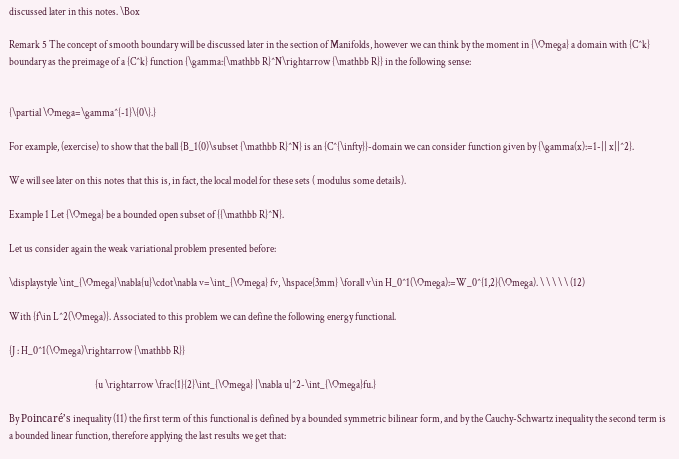discussed later in this notes. \Box

Remark 5 The concept of smooth boundary will be discussed later in the section of Manifolds, however we can think by the moment in {\Omega} a domain with {C^k} boundary as the preimage of a {C^k} function {\gamma:{\mathbb R}^N\rightarrow {\mathbb R}} in the following sense:


{\partial \Omega=\gamma^{-1}\{0\}.}

For example, (exercise) to show that the ball {B_1(0)\subset {\mathbb R}^N} is an {C^{\infty}}-domain we can consider function given by {\gamma(x):=1-|| x||^2}.

We will see later on this notes that this is, in fact, the local model for these sets ( modulus some details).

Example 1 Let {\Omega} be a bounded open subset of {{\mathbb R}^N}.

Let us consider again the weak variational problem presented before:

\displaystyle \int_{\Omega}\nabla{u}\cdot\nabla v=\int_{\Omega} fv, \hspace{3mm} \forall v\in H_0^1(\Omega):=W_0^{1,2}(\Omega). \ \ \ \ \ (12)

With {f\in L^2(\Omega)}. Associated to this problem we can define the following energy functional.

{J : H_0^1(\Omega)\rightarrow {\mathbb R}}

                                           {u \rightarrow \frac{1}{2}\int_{\Omega} |\nabla u|^2-\int_{\Omega}fu.}

By Poincaré’s inequality (11) the first term of this functional is defined by a bounded symmetric bilinear form, and by the Cauchy-Schwartz inequality the second term is a bounded linear function, therefore applying the last results we get that: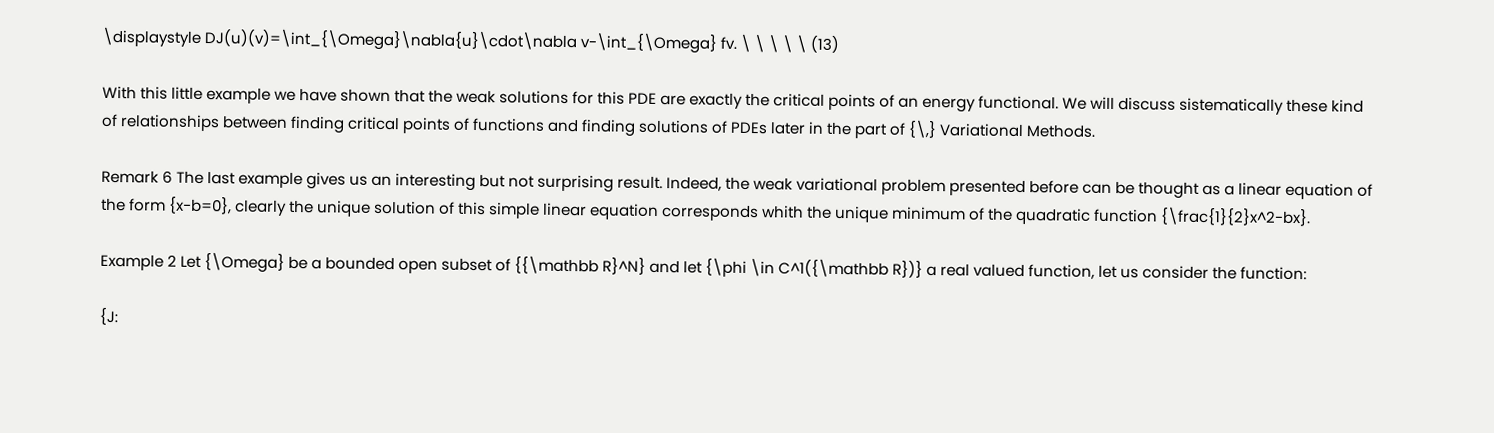\displaystyle DJ(u)(v)=\int_{\Omega}\nabla{u}\cdot\nabla v-\int_{\Omega} fv. \ \ \ \ \ (13)

With this little example we have shown that the weak solutions for this PDE are exactly the critical points of an energy functional. We will discuss sistematically these kind of relationships between finding critical points of functions and finding solutions of PDEs later in the part of {\,} Variational Methods.

Remark 6 The last example gives us an interesting but not surprising result. Indeed, the weak variational problem presented before can be thought as a linear equation of the form {x-b=0}, clearly the unique solution of this simple linear equation corresponds whith the unique minimum of the quadratic function {\frac{1}{2}x^2-bx}.

Example 2 Let {\Omega} be a bounded open subset of {{\mathbb R}^N} and let {\phi \in C^1({\mathbb R})} a real valued function, let us consider the function:

{J: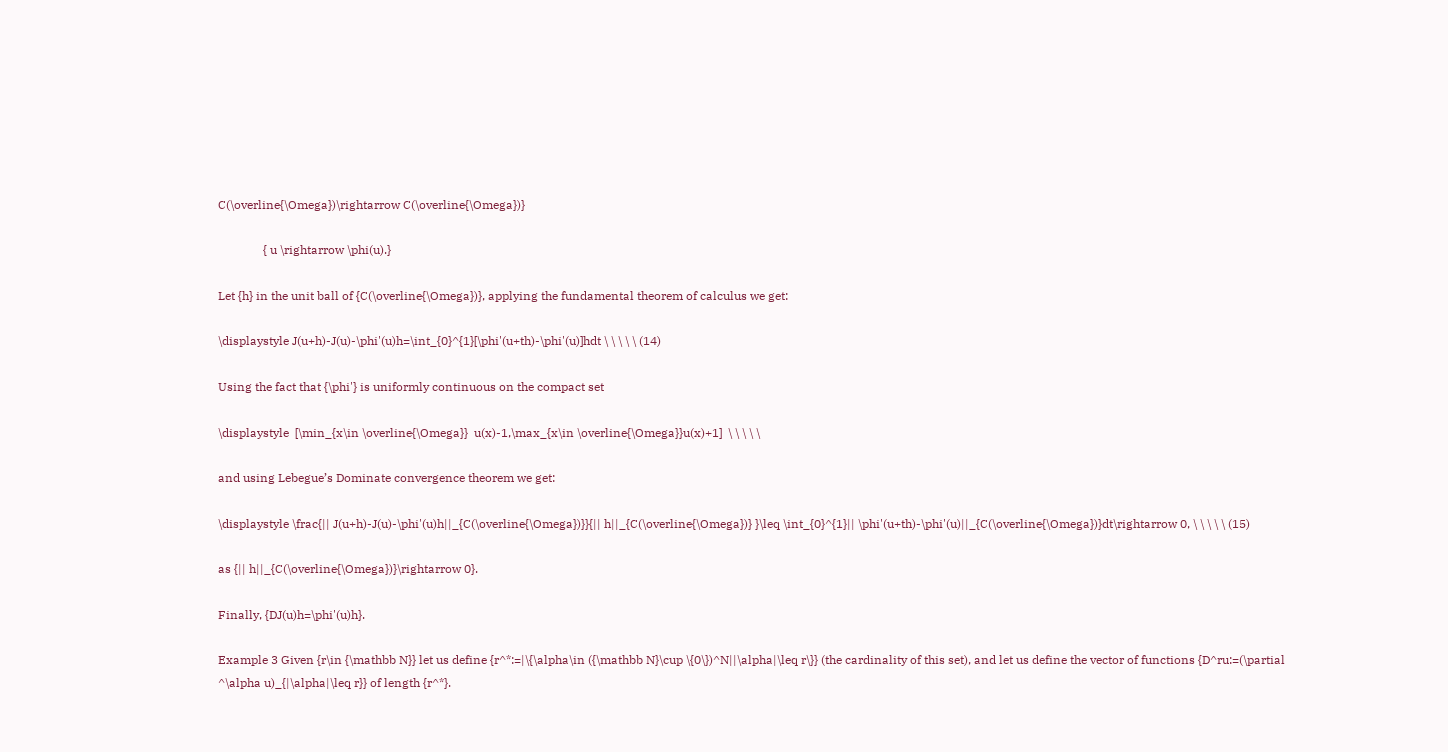C(\overline{\Omega})\rightarrow C(\overline{\Omega})}

               { u \rightarrow \phi(u).}

Let {h} in the unit ball of {C(\overline{\Omega})}, applying the fundamental theorem of calculus we get:

\displaystyle J(u+h)-J(u)-\phi'(u)h=\int_{0}^{1}[\phi'(u+th)-\phi'(u)]hdt \ \ \ \ \ (14)

Using the fact that {\phi'} is uniformly continuous on the compact set

\displaystyle  [\min_{x\in \overline{\Omega}}  u(x)-1,\max_{x\in \overline{\Omega}}u(x)+1]  \ \ \ \ \

and using Lebegue’s Dominate convergence theorem we get:

\displaystyle \frac{|| J(u+h)-J(u)-\phi'(u)h||_{C(\overline{\Omega})}}{|| h||_{C(\overline{\Omega})} }\leq \int_{0}^{1}|| \phi'(u+th)-\phi'(u)||_{C(\overline{\Omega})}dt\rightarrow 0, \ \ \ \ \ (15)

as {|| h||_{C(\overline{\Omega})}\rightarrow 0}.

Finally, {DJ(u)h=\phi'(u)h}.

Example 3 Given {r\in {\mathbb N}} let us define {r^*:=|\{\alpha\in ({\mathbb N}\cup \{0\})^N||\alpha|\leq r\}} (the cardinality of this set), and let us define the vector of functions {D^ru:=(\partial ^\alpha u)_{|\alpha|\leq r}} of length {r^*}.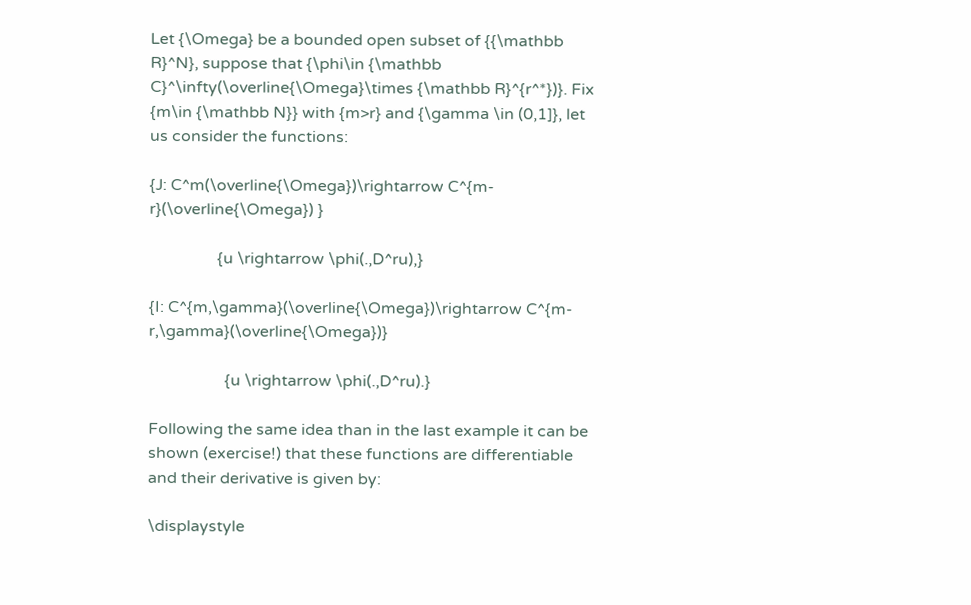Let {\Omega} be a bounded open subset of {{\mathbb R}^N}, suppose that {\phi\in {\mathbb C}^\infty(\overline{\Omega}\times {\mathbb R}^{r^*})}. Fix {m\in {\mathbb N}} with {m>r} and {\gamma \in (0,1]}, let us consider the functions:

{J: C^m(\overline{\Omega})\rightarrow C^{m-r}(\overline{\Omega}) }

                 {u \rightarrow \phi(.,D^ru),}

{I: C^{m,\gamma}(\overline{\Omega})\rightarrow C^{m-r,\gamma}(\overline{\Omega})}

                   {u \rightarrow \phi(.,D^ru).}

Following the same idea than in the last example it can be shown (exercise!) that these functions are differentiable and their derivative is given by:

\displaystyle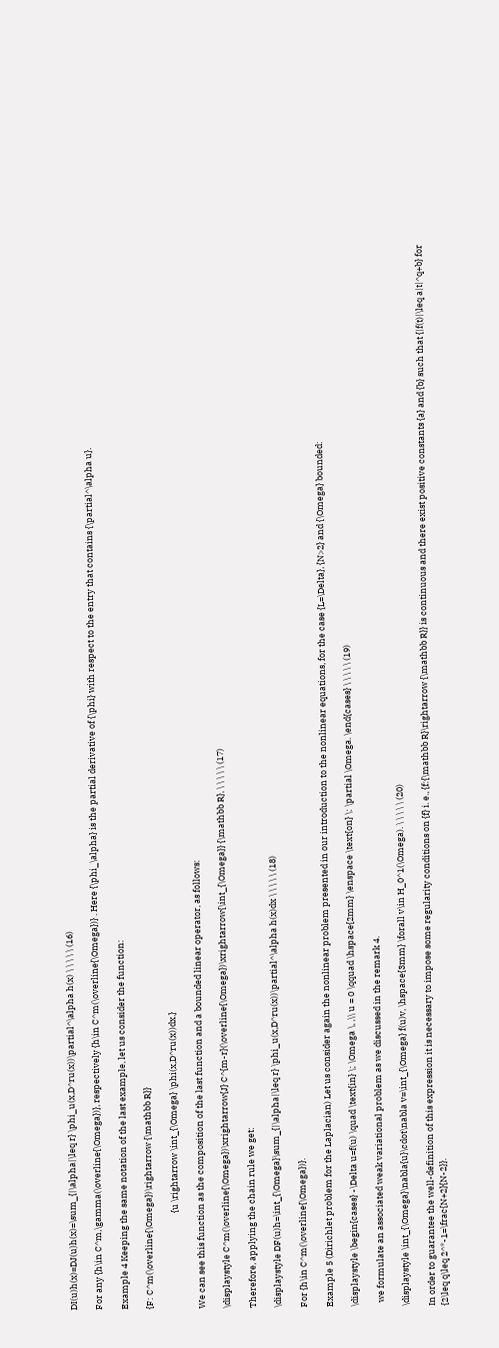DI(u)h(x)=DJ(u)h(x)=\sum_{|\alpha|\leq r} \phi_u(x,D^ru(x))\partial^\alpha h(x) \ \ \ \ \ (16)

For any {h\in C^m,\gamma(\overline{\Omega})}, respectively {h\in C^m(\overline{\Omega})} . Here {\phi_\alpha} is the partial derivative of {\phi} with respect to the entry that contains {\partial^\alpha u}.

Example 4 Keeping the same notation of the last example, let us consider the function:

{F: C^m(\overline{\Omega})\rightarrow {\mathbb R}}

                                                {u \rightarrow \int_{\Omega} \phi(x,D^ru(x))dx.}

We can see this function as the composition of the last function and a bounded linear operator, as follows:

\displaystyle C^m(\overline{\Omega})\xrightarrow{J} C^{m-r}(\overline{\Omega})\xrightarrow{\int_{\Omega}} {\mathbb R}, \ \ \ \ \ (17)

Therefore, applying the chain rule we get:

\displaystyle DF(u)h=\int_{\Omega}\sum_{|\alpha|\leq r} \phi_u(x,D^ru(x))\partial^\alpha h(x)dx \ \ \ \ \ (18)

For {h\in C^m(\overline{\Omega})}.

Example 5 (Dirichlet problem for the Laplacian) Let us consider again the nonlinear problem presented in our introduction to the nonlinear equations, for the case {L=\Delta}, {N>2} and {\Omega} bounded:

\displaystyle \begin{cases} -\Delta u=f(u) \quad \text{in} \; \Omega \, ,\\ u = 0 \qquad \hspace{2mm} \enspace \text{on} \: \partial \Omega. \end{cases} \ \ \ \ \ (19)

  we formulate an associated weak variational problem as we discussed in the remark 4.

\displaystyle \int_{\Omega}\nabla{u}\cdot\nabla v=\int_{\Omega} f(u)v, \hspace{3mm} \forall v\in H_0^1(\Omega). \ \ \ \ \ (20)

In order to guarantee the well-definition of this expression it is necessary to impose some regularity conditions on {f} i. e., {f:{\mathbb R}\rightarrow {\mathbb R}} is continuous and there exist positive constants {a} and {b} such that {|f(t)|\leq a|t|^q+b} for {2\leq q\leq 2^*-1=\frac{N+2}{N-2}}.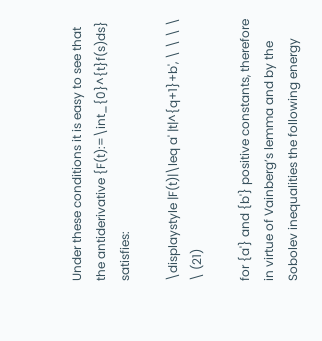Under these conditions it is easy to see that the antiderivative {F(t):=\int_{0}^{t}f(s)ds} satisfies:

\displaystyle |F(t)|\leq a' |t|^{q+1}+b', \ \ \ \ \ (21)

for {a'} and {b'} positive constants, therefore in virtue of Vainberg’s lemma and by the Sobolev inequalities the following energy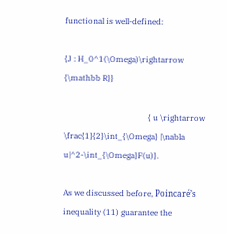functional is well-defined:

{J : H_0^1(\Omega)\rightarrow {\mathbb R}}

                                          { u \rightarrow \frac{1}{2}\int_{\Omega} |\nabla u|^2-\int_{\Omega}F(u)}.

As we discussed before, Poincaré’s inequality (11) guarantee the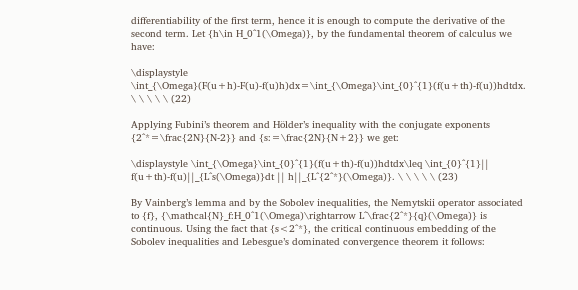differentiability of the first term, hence it is enough to compute the derivative of the second term. Let {h\in H_0^1(\Omega)}, by the fundamental theorem of calculus we have:

\displaystyle \int_{\Omega}(F(u+h)-F(u)-f(u)h)dx=\int_{\Omega}\int_{0}^{1}(f(u+th)-f(u))hdtdx. \ \ \ \ \ (22)

Applying Fubini’s theorem and Hölder’s inequality with the conjugate exponents {2^*=\frac{2N}{N-2}} and {s:=\frac{2N}{N+2}} we get:

\displaystyle \int_{\Omega}\int_{0}^{1}(f(u+th)-f(u))hdtdx\leq \int_{0}^{1}|| f(u+th)-f(u)||_{L^s(\Omega)}dt || h||_{L^{2^*}(\Omega)}. \ \ \ \ \ (23)

By Vainberg’s lemma and by the Sobolev inequalities, the Nemytskii operator associated to {f}, {\mathcal{N}_f:H_0^1(\Omega)\rightarrow L^\frac{2^*}{q}(\Omega)} is continuous. Using the fact that {s<2^*}, the critical continuous embedding of the Sobolev inequalities and Lebesgue’s dominated convergence theorem it follows: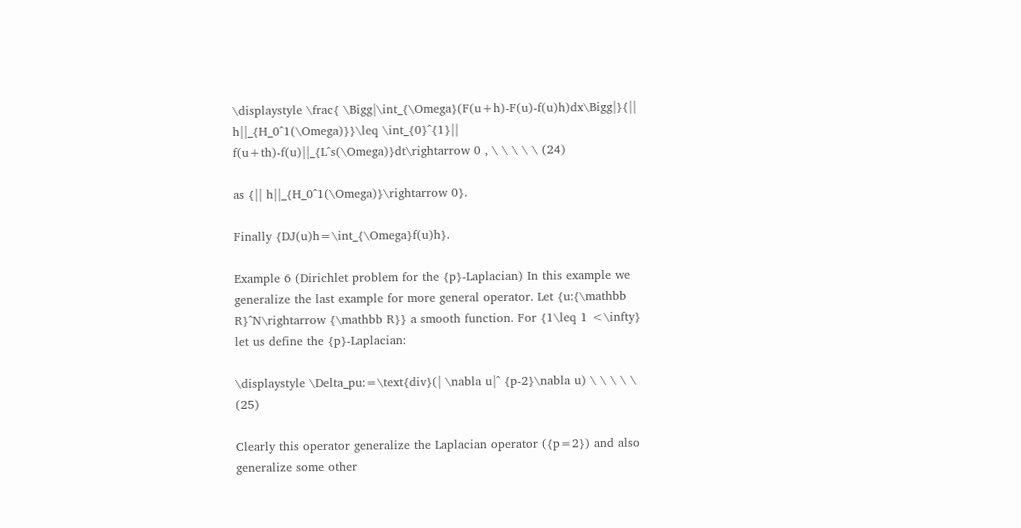\displaystyle \frac{ \Bigg|\int_{\Omega}(F(u+h)-F(u)-f(u)h)dx\Bigg|}{|| h||_{H_0^1(\Omega)}}\leq \int_{0}^{1}|| f(u+th)-f(u)||_{L^s(\Omega)}dt\rightarrow 0 , \ \ \ \ \ (24)

as {|| h||_{H_0^1(\Omega)}\rightarrow 0}.

Finally {DJ(u)h=\int_{\Omega}f(u)h}.

Example 6 (Dirichlet problem for the {p}-Laplacian) In this example we generalize the last example for more general operator. Let {u:{\mathbb R}^N\rightarrow {\mathbb R}} a smooth function. For {1\leq 1 <\infty} let us define the {p}-Laplacian:

\displaystyle \Delta_pu:=\text{div}(| \nabla u|^ {p-2}\nabla u) \ \ \ \ \ (25)

Clearly this operator generalize the Laplacian operator ({p=2}) and also generalize some other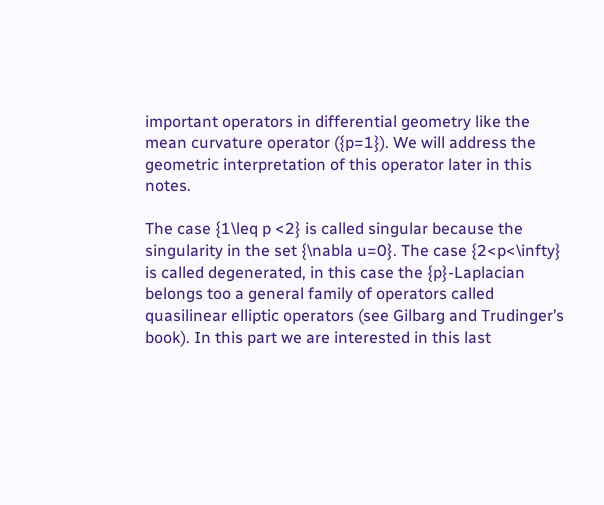important operators in differential geometry like the mean curvature operator ({p=1}). We will address the geometric interpretation of this operator later in this notes.

The case {1\leq p <2} is called singular because the singularity in the set {\nabla u=0}. The case {2<p<\infty} is called degenerated, in this case the {p}-Laplacian belongs too a general family of operators called quasilinear elliptic operators (see Gilbarg and Trudinger’s book). In this part we are interested in this last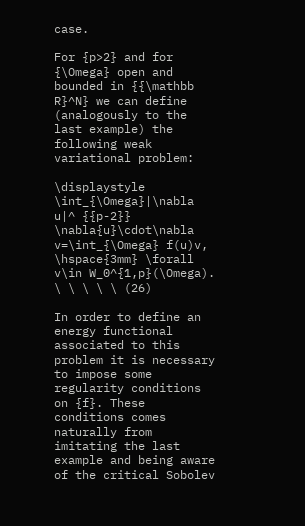case.

For {p>2} and for {\Omega} open and bounded in {{\mathbb R}^N} we can define (analogously to the last example) the following weak variational problem:

\displaystyle \int_{\Omega}|\nabla u|^ {{p-2}} \nabla{u}\cdot\nabla v=\int_{\Omega} f(u)v, \hspace{3mm} \forall v\in W_0^{1,p}(\Omega). \ \ \ \ \ (26)

In order to define an energy functional associated to this problem it is necessary to impose some regularity conditions on {f}. These conditions comes naturally from imitating the last example and being aware of the critical Sobolev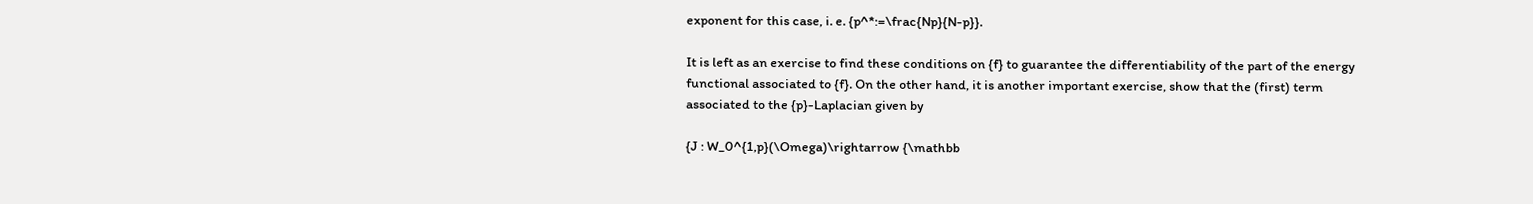exponent for this case, i. e. {p^*:=\frac{Np}{N-p}}.

It is left as an exercise to find these conditions on {f} to guarantee the differentiability of the part of the energy functional associated to {f}. On the other hand, it is another important exercise, show that the (first) term associated to the {p}-Laplacian given by

{J : W_0^{1,p}(\Omega)\rightarrow {\mathbb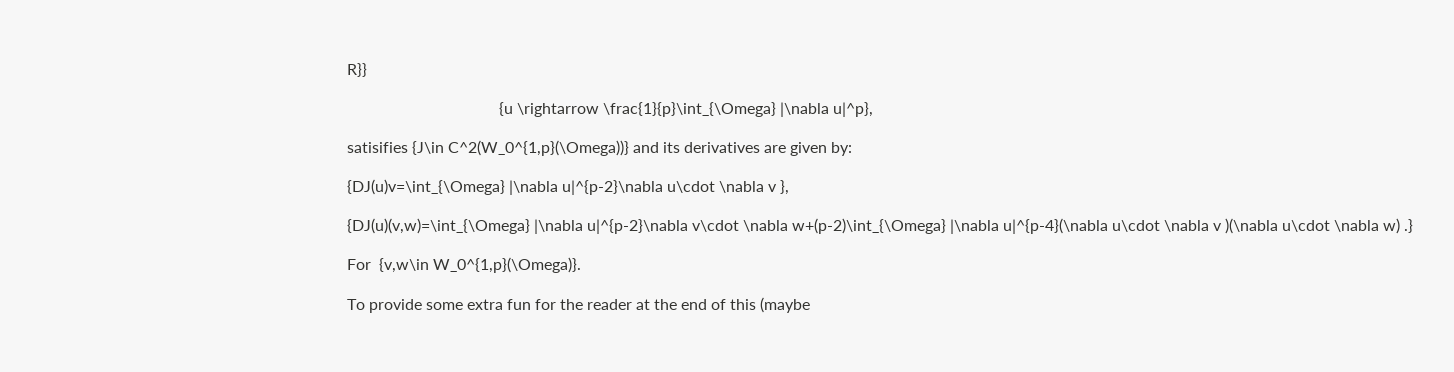R}}

                                      {u \rightarrow \frac{1}{p}\int_{\Omega} |\nabla u|^p},

satisifies {J\in C^2(W_0^{1,p}(\Omega))} and its derivatives are given by:

{DJ(u)v=\int_{\Omega} |\nabla u|^{p-2}\nabla u\cdot \nabla v },

{DJ(u)(v,w)=\int_{\Omega} |\nabla u|^{p-2}\nabla v\cdot \nabla w+(p-2)\int_{\Omega} |\nabla u|^{p-4}(\nabla u\cdot \nabla v )(\nabla u\cdot \nabla w) .}

For  {v,w\in W_0^{1,p}(\Omega)}.

To provide some extra fun for the reader at the end of this (maybe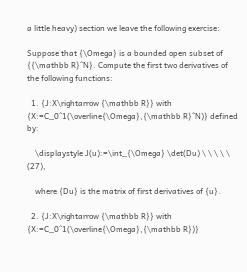a little heavy) section we leave the following exercise:

Suppose that {\Omega} is a bounded open subset of {{\mathbb R}^N}. Compute the first two derivatives of the following functions:

  1. {J:X\rightarrow {\mathbb R}} with {X:=C_0^1(\overline{\Omega},{\mathbb R}^N)} defined by:

    \displaystyle J(u):=\int_{\Omega} \det(Du) \ \ \ \ \ (27),

    where {Du} is the matrix of first derivatives of {u}.

  2. {J:X\rightarrow {\mathbb R}} with {X:=C_0^1(\overline{\Omega},{\mathbb R})}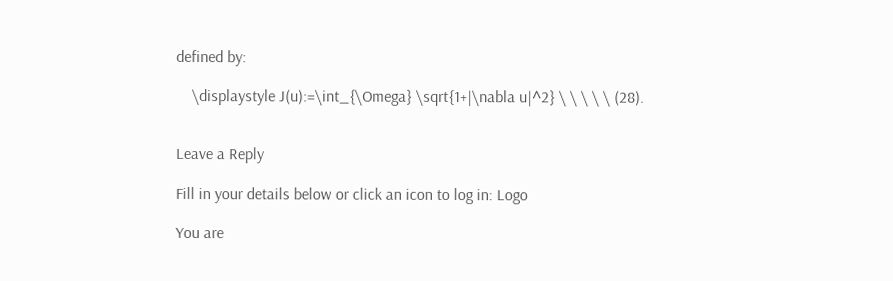defined by:

    \displaystyle J(u):=\int_{\Omega} \sqrt{1+|\nabla u|^2} \ \ \ \ \ (28).


Leave a Reply

Fill in your details below or click an icon to log in: Logo

You are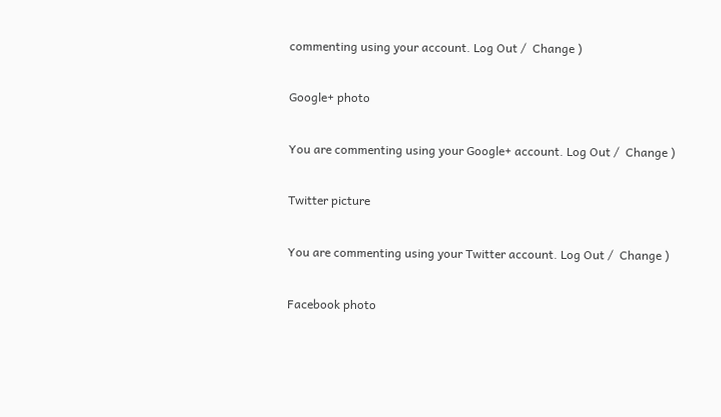commenting using your account. Log Out /  Change )

Google+ photo

You are commenting using your Google+ account. Log Out /  Change )

Twitter picture

You are commenting using your Twitter account. Log Out /  Change )

Facebook photo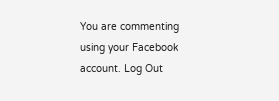You are commenting using your Facebook account. Log Out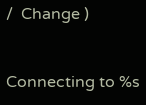/  Change )


Connecting to %s